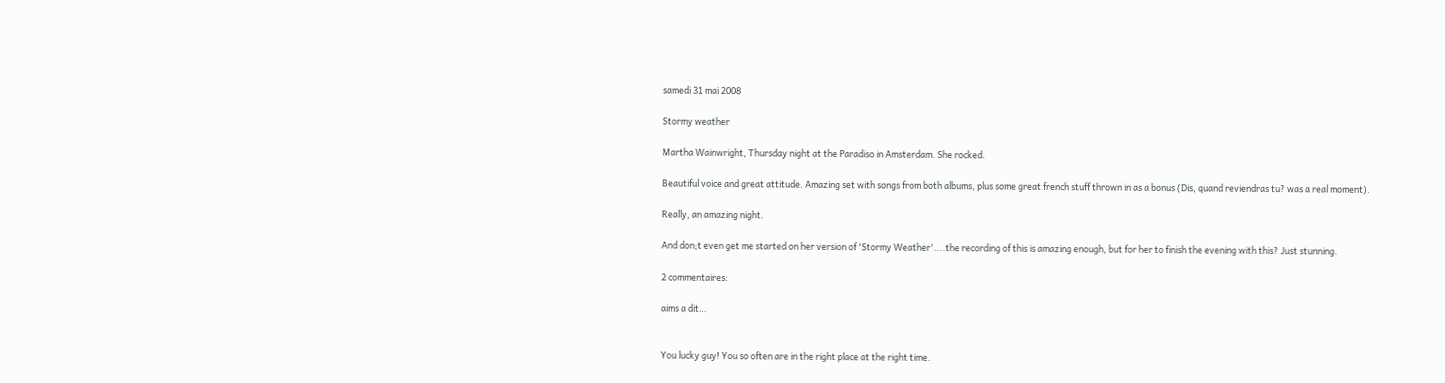samedi 31 mai 2008

Stormy weather

Martha Wainwright, Thursday night at the Paradiso in Amsterdam. She rocked.

Beautiful voice and great attitude. Amazing set with songs from both albums, plus some great french stuff thrown in as a bonus (Dis, quand reviendras tu? was a real moment).

Really, an amazing night.

And don;t even get me started on her version of 'Stormy Weather'....the recording of this is amazing enough, but for her to finish the evening with this? Just stunning.

2 commentaires:

aims a dit…


You lucky guy! You so often are in the right place at the right time.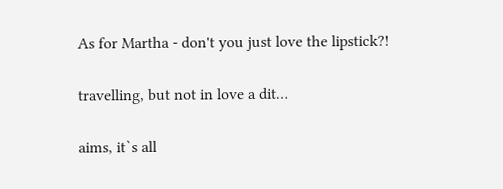As for Martha - don't you just love the lipstick?!

travelling, but not in love a dit…

aims, it`s all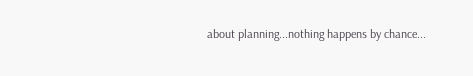about planning...nothing happens by chance...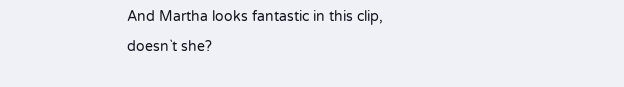And Martha looks fantastic in this clip, doesn`t she?